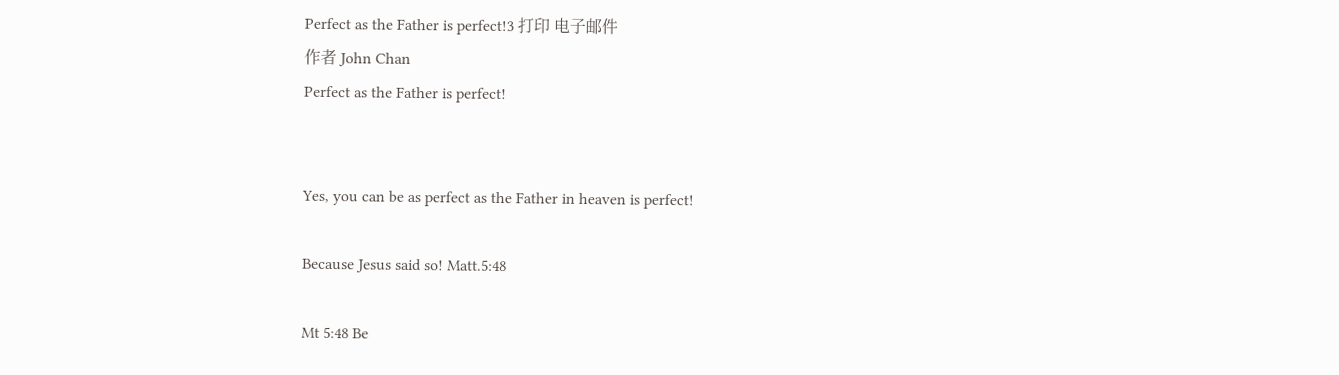Perfect as the Father is perfect!3 打印 电子邮件
作者 John Chan
Perfect as the Father is perfect!


Yes, you can be as perfect as the Father in heaven is perfect!

Because Jesus said so! Matt.5:48

Mt 5:48 Be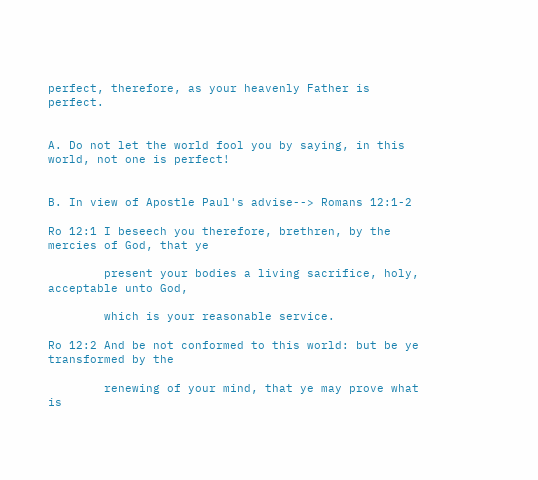perfect, therefore, as your heavenly Father is perfect.


A. Do not let the world fool you by saying, in this world, not one is perfect!


B. In view of Apostle Paul's advise--> Romans 12:1-2

Ro 12:1 I beseech you therefore, brethren, by the mercies of God, that ye

        present your bodies a living sacrifice, holy, acceptable unto God,

        which is your reasonable service.

Ro 12:2 And be not conformed to this world: but be ye transformed by the

        renewing of your mind, that ye may prove what is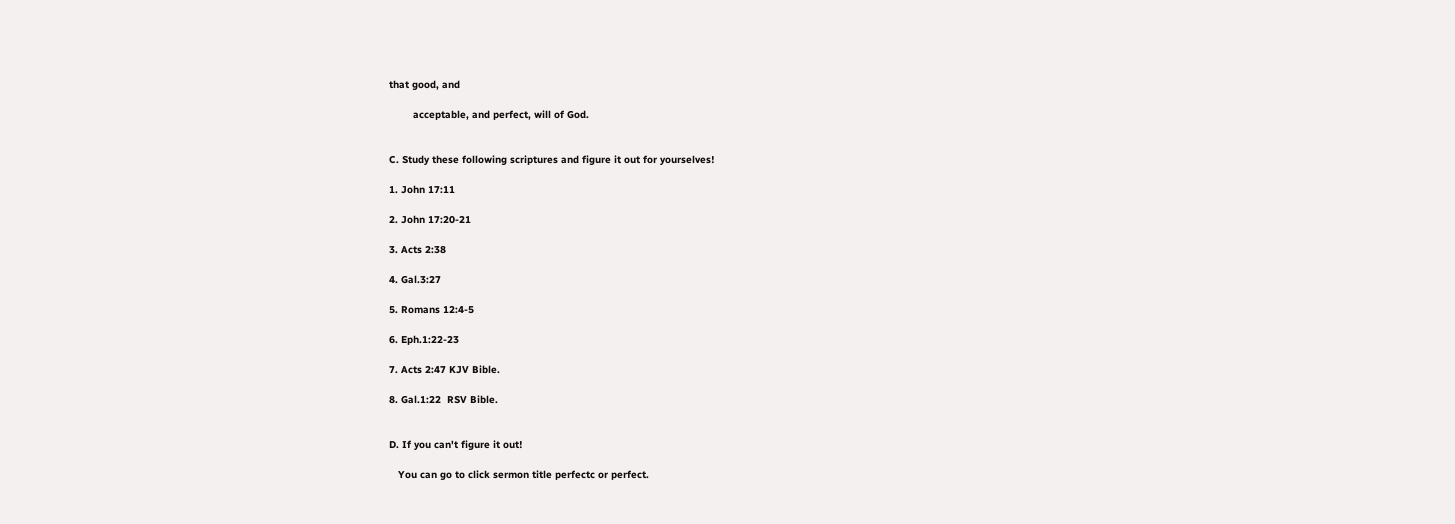that good, and

        acceptable, and perfect, will of God.


C. Study these following scriptures and figure it out for yourselves!

1. John 17:11

2. John 17:20-21

3. Acts 2:38

4. Gal.3:27

5. Romans 12:4-5

6. Eph.1:22-23

7. Acts 2:47 KJV Bible.

8. Gal.1:22  RSV Bible.


D. If you can't figure it out!

   You can go to click sermon title perfectc or perfect.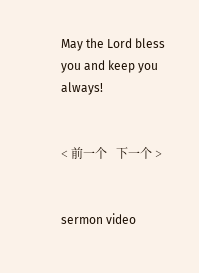May the Lord bless you and keep you always!


< 前一个   下一个 >


sermon video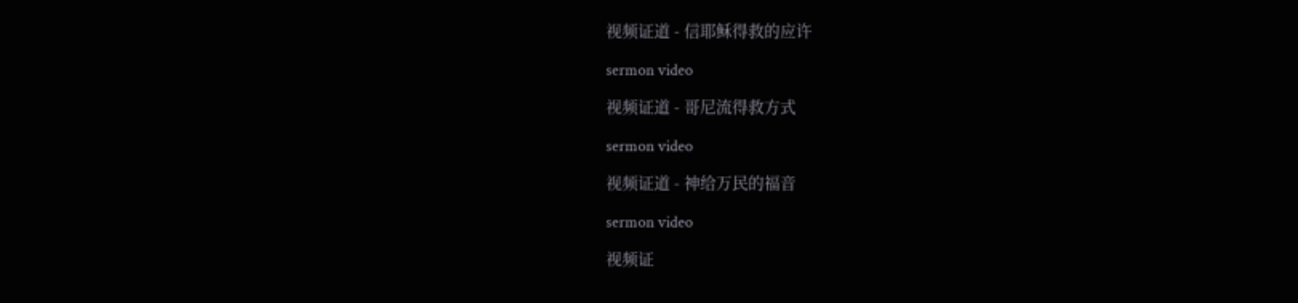视频证道 - 信耶稣得救的应许

sermon video

视频证道 - 哥尼流得救方式

sermon video

视频证道 - 神给万民的福音

sermon video

视频证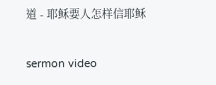道 - 耶稣要人怎样信耶稣

sermon video